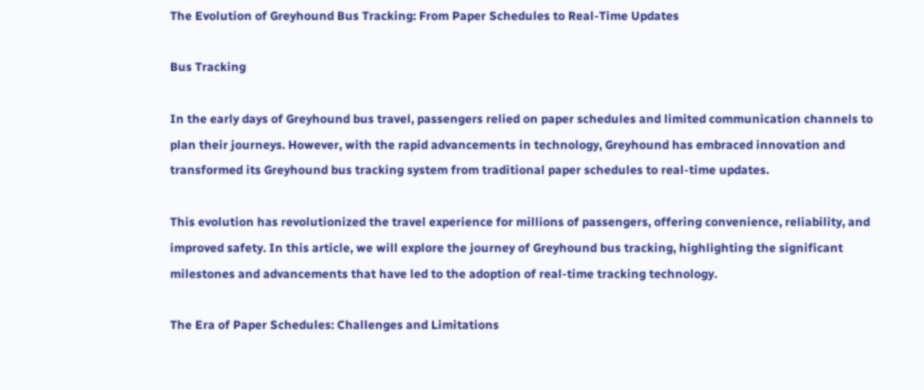The Evolution of Greyhound Bus Tracking: From Paper Schedules to Real-Time Updates

Bus Tracking

In the early days of Greyhound bus travel, passengers relied on paper schedules and limited communication channels to plan their journeys. However, with the rapid advancements in technology, Greyhound has embraced innovation and transformed its Greyhound bus tracking system from traditional paper schedules to real-time updates.

This evolution has revolutionized the travel experience for millions of passengers, offering convenience, reliability, and improved safety. In this article, we will explore the journey of Greyhound bus tracking, highlighting the significant milestones and advancements that have led to the adoption of real-time tracking technology.

The Era of Paper Schedules: Challenges and Limitations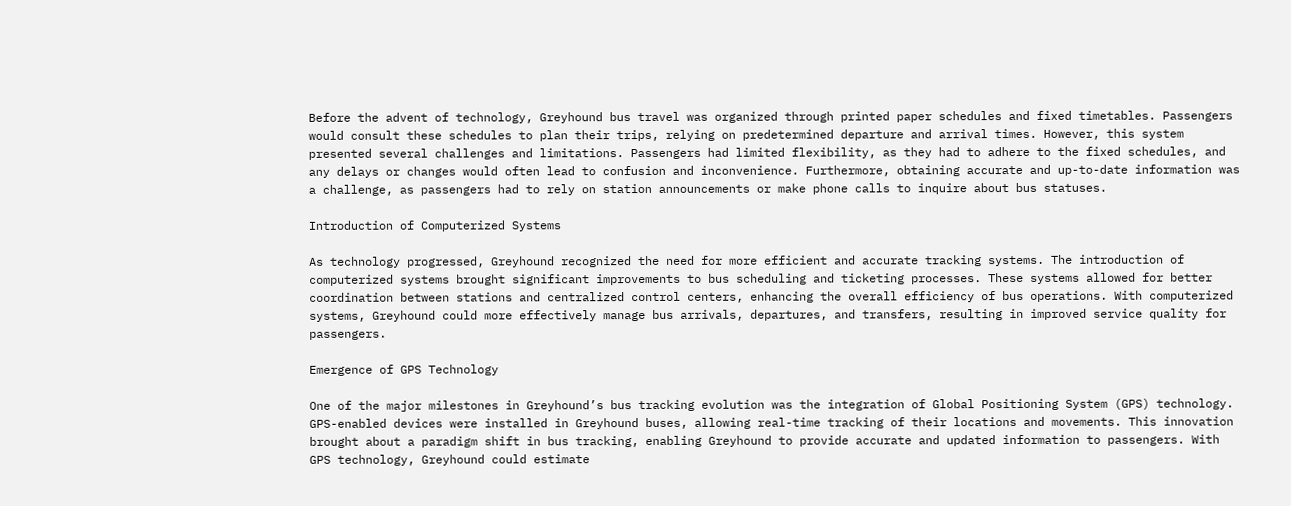Before the advent of technology, Greyhound bus travel was organized through printed paper schedules and fixed timetables. Passengers would consult these schedules to plan their trips, relying on predetermined departure and arrival times. However, this system presented several challenges and limitations. Passengers had limited flexibility, as they had to adhere to the fixed schedules, and any delays or changes would often lead to confusion and inconvenience. Furthermore, obtaining accurate and up-to-date information was a challenge, as passengers had to rely on station announcements or make phone calls to inquire about bus statuses.

Introduction of Computerized Systems

As technology progressed, Greyhound recognized the need for more efficient and accurate tracking systems. The introduction of computerized systems brought significant improvements to bus scheduling and ticketing processes. These systems allowed for better coordination between stations and centralized control centers, enhancing the overall efficiency of bus operations. With computerized systems, Greyhound could more effectively manage bus arrivals, departures, and transfers, resulting in improved service quality for passengers.

Emergence of GPS Technology

One of the major milestones in Greyhound’s bus tracking evolution was the integration of Global Positioning System (GPS) technology. GPS-enabled devices were installed in Greyhound buses, allowing real-time tracking of their locations and movements. This innovation brought about a paradigm shift in bus tracking, enabling Greyhound to provide accurate and updated information to passengers. With GPS technology, Greyhound could estimate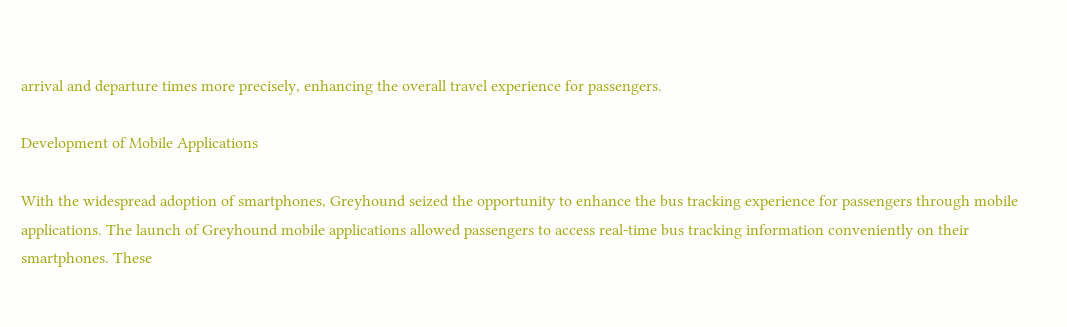arrival and departure times more precisely, enhancing the overall travel experience for passengers.

Development of Mobile Applications

With the widespread adoption of smartphones, Greyhound seized the opportunity to enhance the bus tracking experience for passengers through mobile applications. The launch of Greyhound mobile applications allowed passengers to access real-time bus tracking information conveniently on their smartphones. These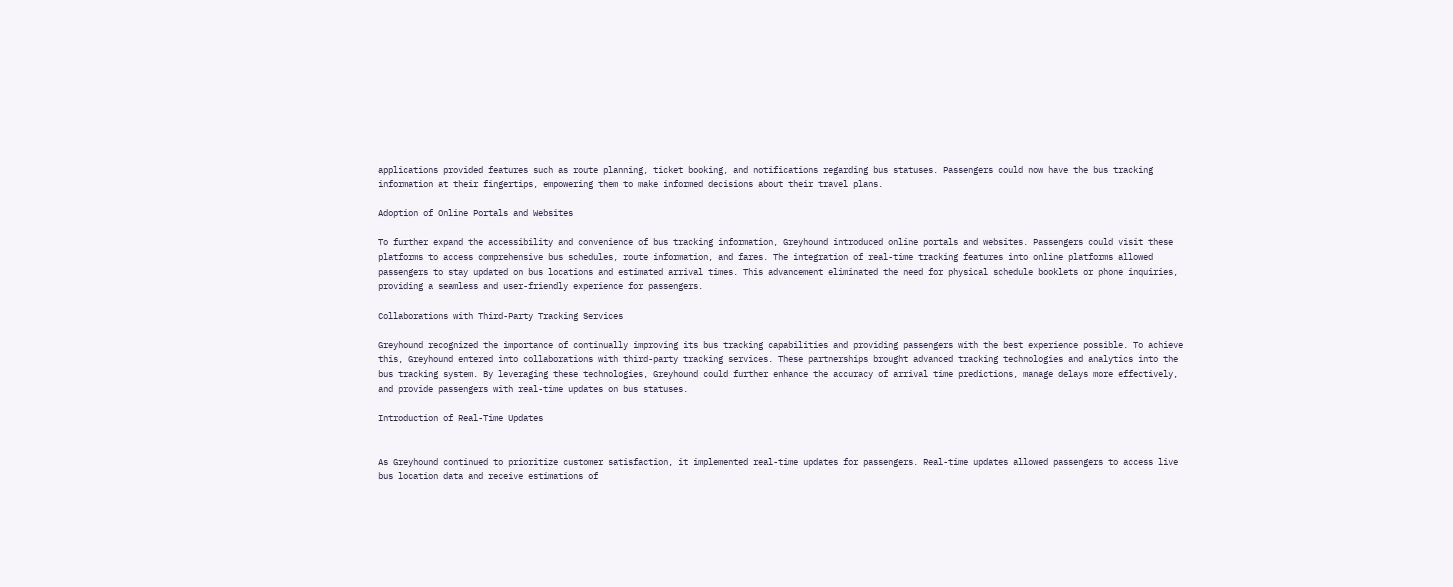applications provided features such as route planning, ticket booking, and notifications regarding bus statuses. Passengers could now have the bus tracking information at their fingertips, empowering them to make informed decisions about their travel plans.

Adoption of Online Portals and Websites

To further expand the accessibility and convenience of bus tracking information, Greyhound introduced online portals and websites. Passengers could visit these platforms to access comprehensive bus schedules, route information, and fares. The integration of real-time tracking features into online platforms allowed passengers to stay updated on bus locations and estimated arrival times. This advancement eliminated the need for physical schedule booklets or phone inquiries, providing a seamless and user-friendly experience for passengers.

Collaborations with Third-Party Tracking Services

Greyhound recognized the importance of continually improving its bus tracking capabilities and providing passengers with the best experience possible. To achieve this, Greyhound entered into collaborations with third-party tracking services. These partnerships brought advanced tracking technologies and analytics into the bus tracking system. By leveraging these technologies, Greyhound could further enhance the accuracy of arrival time predictions, manage delays more effectively, and provide passengers with real-time updates on bus statuses.

Introduction of Real-Time Updates


As Greyhound continued to prioritize customer satisfaction, it implemented real-time updates for passengers. Real-time updates allowed passengers to access live bus location data and receive estimations of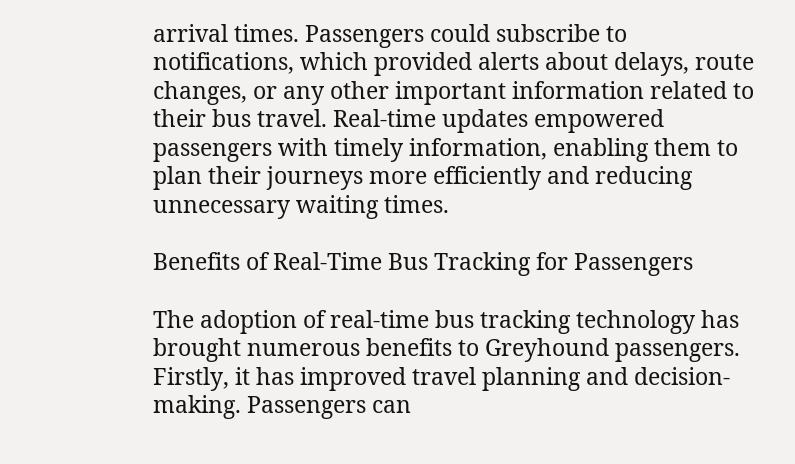arrival times. Passengers could subscribe to notifications, which provided alerts about delays, route changes, or any other important information related to their bus travel. Real-time updates empowered passengers with timely information, enabling them to plan their journeys more efficiently and reducing unnecessary waiting times.

Benefits of Real-Time Bus Tracking for Passengers

The adoption of real-time bus tracking technology has brought numerous benefits to Greyhound passengers. Firstly, it has improved travel planning and decision-making. Passengers can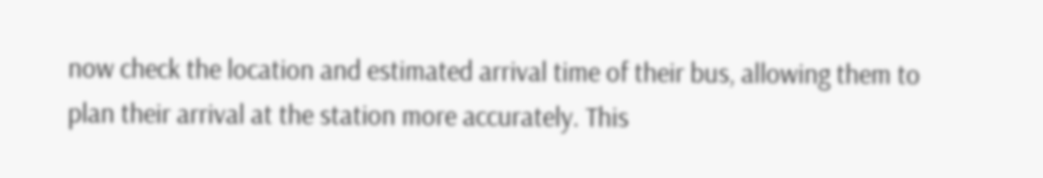now check the location and estimated arrival time of their bus, allowing them to plan their arrival at the station more accurately. This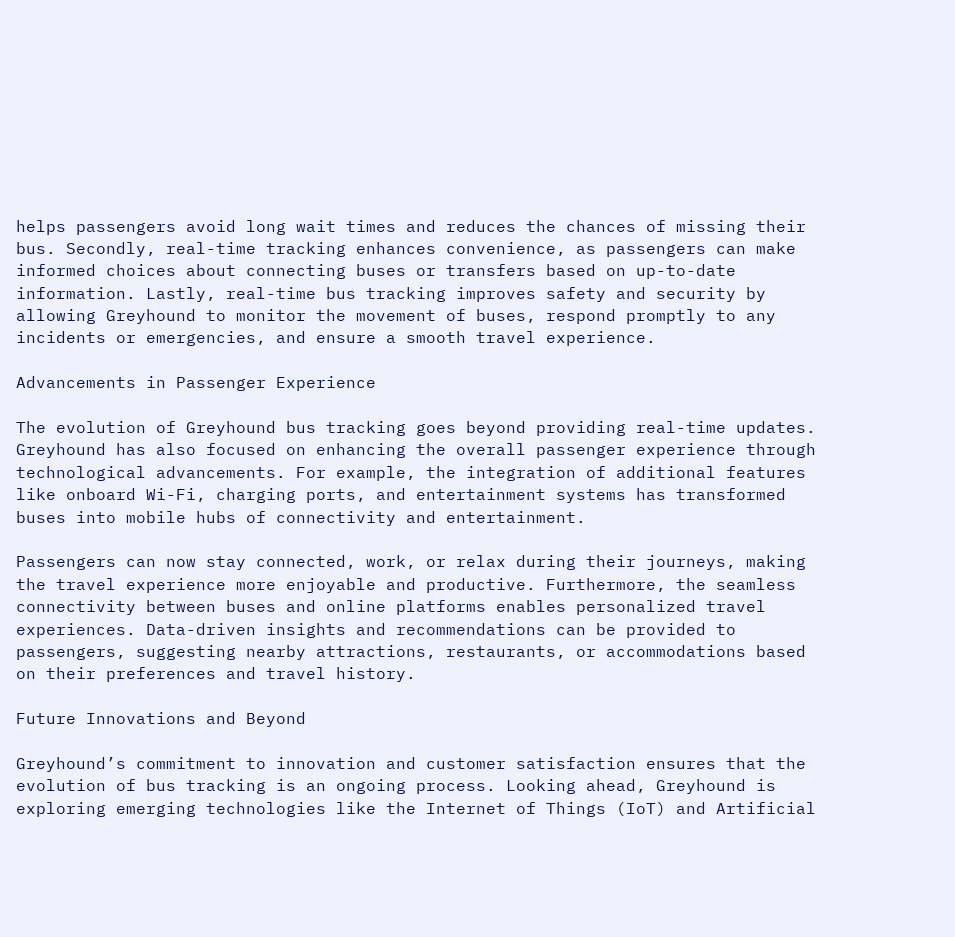helps passengers avoid long wait times and reduces the chances of missing their bus. Secondly, real-time tracking enhances convenience, as passengers can make informed choices about connecting buses or transfers based on up-to-date information. Lastly, real-time bus tracking improves safety and security by allowing Greyhound to monitor the movement of buses, respond promptly to any incidents or emergencies, and ensure a smooth travel experience.

Advancements in Passenger Experience

The evolution of Greyhound bus tracking goes beyond providing real-time updates. Greyhound has also focused on enhancing the overall passenger experience through technological advancements. For example, the integration of additional features like onboard Wi-Fi, charging ports, and entertainment systems has transformed buses into mobile hubs of connectivity and entertainment.

Passengers can now stay connected, work, or relax during their journeys, making the travel experience more enjoyable and productive. Furthermore, the seamless connectivity between buses and online platforms enables personalized travel experiences. Data-driven insights and recommendations can be provided to passengers, suggesting nearby attractions, restaurants, or accommodations based on their preferences and travel history.

Future Innovations and Beyond

Greyhound’s commitment to innovation and customer satisfaction ensures that the evolution of bus tracking is an ongoing process. Looking ahead, Greyhound is exploring emerging technologies like the Internet of Things (IoT) and Artificial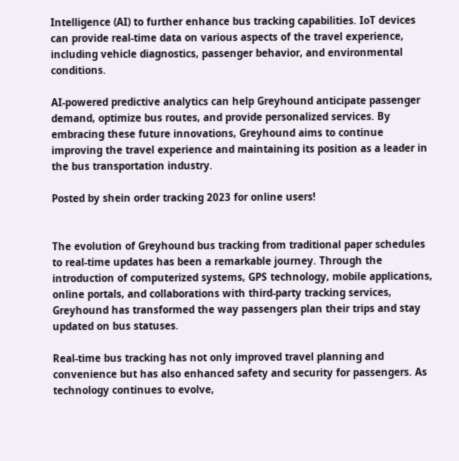Intelligence (AI) to further enhance bus tracking capabilities. IoT devices can provide real-time data on various aspects of the travel experience, including vehicle diagnostics, passenger behavior, and environmental conditions.

AI-powered predictive analytics can help Greyhound anticipate passenger demand, optimize bus routes, and provide personalized services. By embracing these future innovations, Greyhound aims to continue improving the travel experience and maintaining its position as a leader in the bus transportation industry.

Posted by shein order tracking 2023 for online users!


The evolution of Greyhound bus tracking from traditional paper schedules to real-time updates has been a remarkable journey. Through the introduction of computerized systems, GPS technology, mobile applications, online portals, and collaborations with third-party tracking services, Greyhound has transformed the way passengers plan their trips and stay updated on bus statuses.

Real-time bus tracking has not only improved travel planning and convenience but has also enhanced safety and security for passengers. As technology continues to evolve,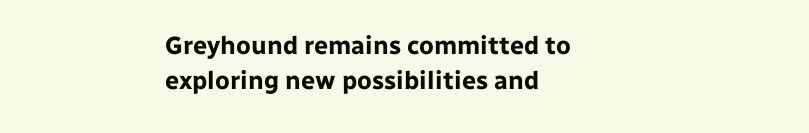Greyhound remains committed to exploring new possibilities and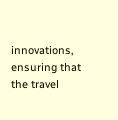innovations, ensuring that the travel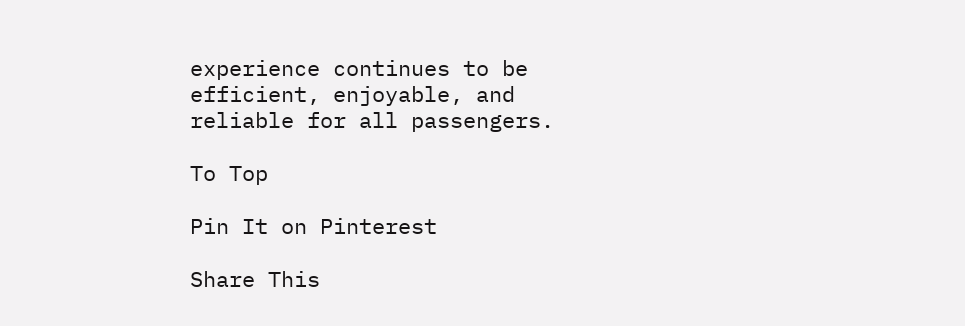experience continues to be efficient, enjoyable, and reliable for all passengers.

To Top

Pin It on Pinterest

Share This